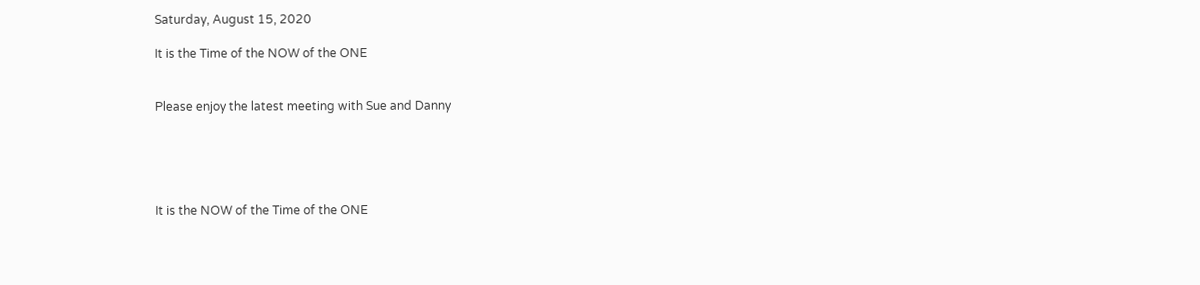Saturday, August 15, 2020

It is the Time of the NOW of the ONE


Please enjoy the latest meeting with Sue and Danny





It is the NOW of the Time of the ONE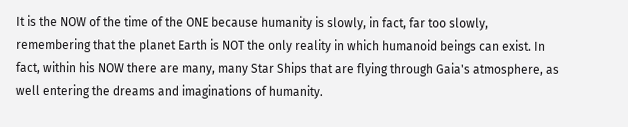It is the NOW of the time of the ONE because humanity is slowly, in fact, far too slowly, remembering that the planet Earth is NOT the only reality in which humanoid beings can exist. In fact, within his NOW there are many, many Star Ships that are flying through Gaia's atmosphere, as well entering the dreams and imaginations of humanity.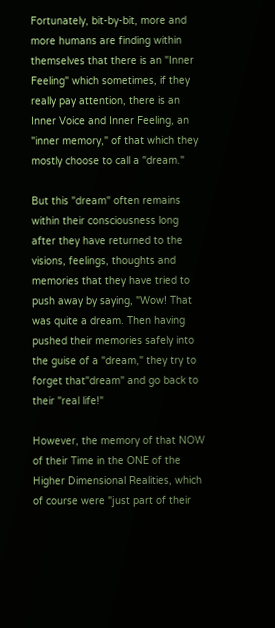Fortunately, bit-by-bit, more and more humans are finding within themselves that there is an "Inner Feeling" which sometimes, if they really pay attention, there is an Inner Voice and Inner Feeling, an "inner memory," of that which they mostly choose to call a "dream."

But this "dream" often remains within their consciousness long after they have returned to the visions, feelings, thoughts and memories that they have tried to push away by saying, "Wow! That was quite a dream. Then having pushed their memories safely into the guise of a "dream," they try to forget that"dream" and go back to their "real life!"

However, the memory of that NOW of their Time in the ONE of the Higher Dimensional Realities, which of course were "just part of their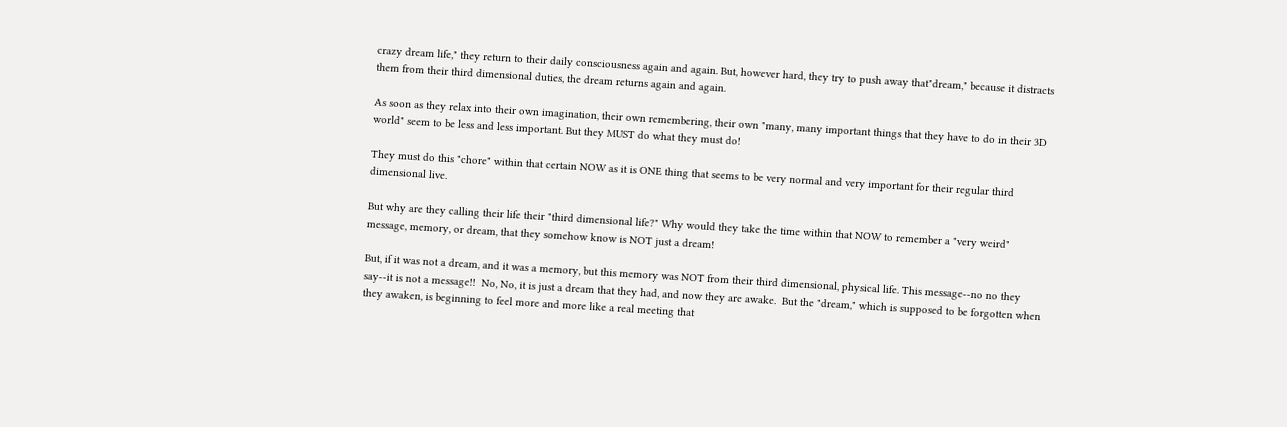crazy dream life," they return to their daily consciousness again and again. But, however hard, they try to push away that"dream," because it distracts them from their third dimensional duties, the dream returns again and again.

As soon as they relax into their own imagination, their own remembering, their own "many, many important things that they have to do in their 3D world" seem to be less and less important. But they MUST do what they must do!

They must do this "chore" within that certain NOW as it is ONE thing that seems to be very normal and very important for their regular third dimensional live.

But why are they calling their life their "third dimensional life?" Why would they take the time within that NOW to remember a "very weird" message, memory, or dream, that they somehow know is NOT just a dream!

But, if it was not a dream, and it was a memory, but this memory was NOT from their third dimensional, physical life. This message--no no they say--it is not a message!!  No, No, it is just a dream that they had, and now they are awake.  But the "dream," which is supposed to be forgotten when they awaken, is beginning to feel more and more like a real meeting that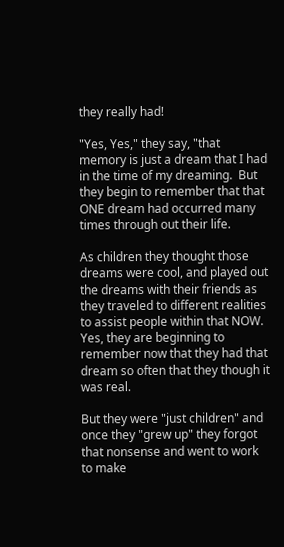they really had!

"Yes, Yes," they say, "that memory is just a dream that I had in the time of my dreaming.  But they begin to remember that that ONE dream had occurred many times through out their life.

As children they thought those dreams were cool, and played out the dreams with their friends as they traveled to different realities to assist people within that NOW. Yes, they are beginning to remember now that they had that dream so often that they though it was real.

But they were "just children" and once they "grew up" they forgot that nonsense and went to work to make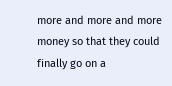more and more and more money so that they could finally go on a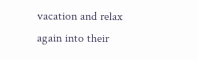vacation and relax again into their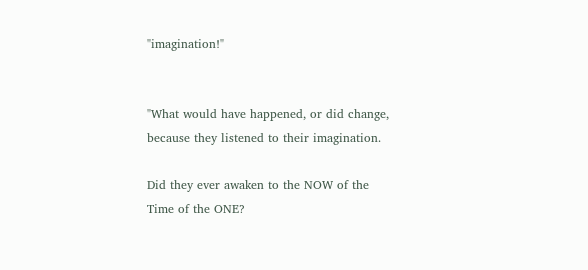"imagination!"


"What would have happened, or did change, because they listened to their imagination.

Did they ever awaken to the NOW of the Time of the ONE?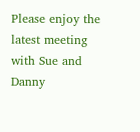Please enjoy the latest meeting with Sue and Danny